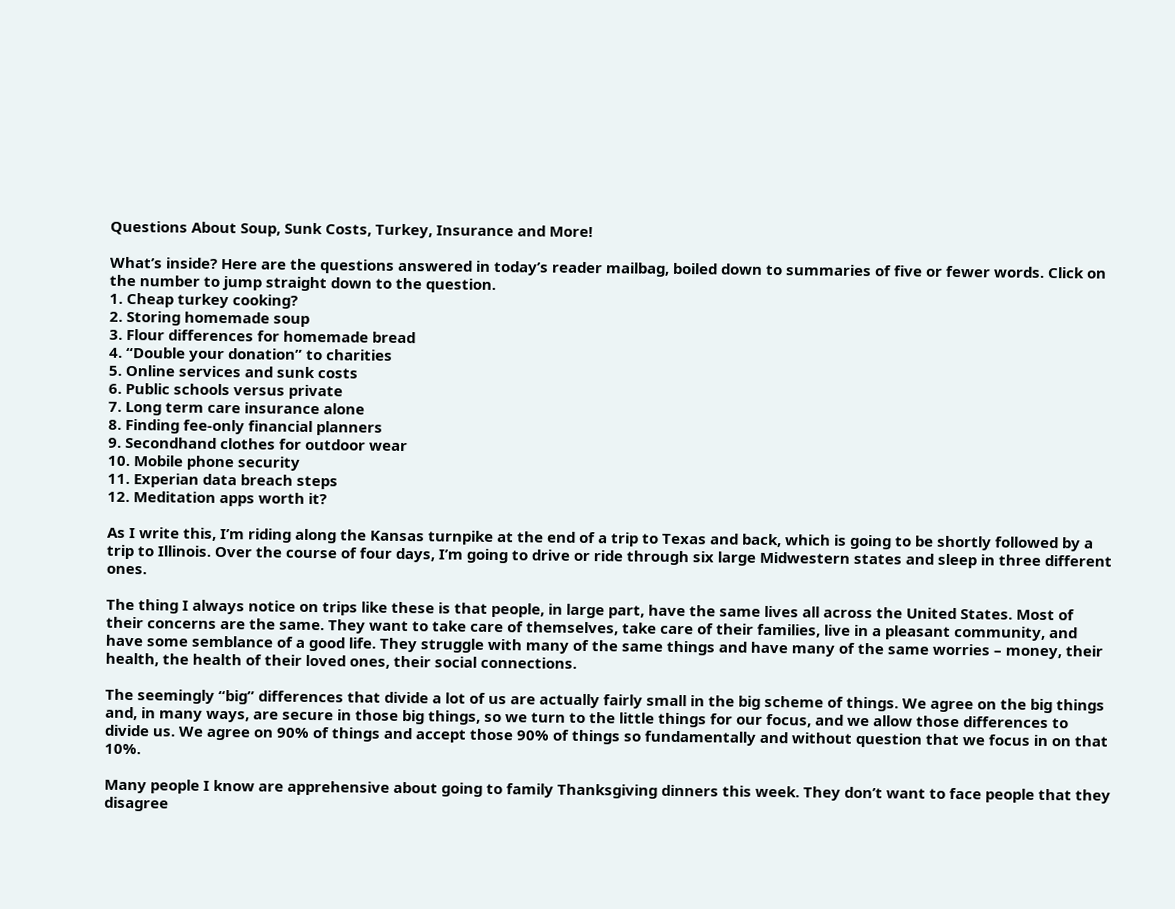Questions About Soup, Sunk Costs, Turkey, Insurance and More!

What’s inside? Here are the questions answered in today’s reader mailbag, boiled down to summaries of five or fewer words. Click on the number to jump straight down to the question.
1. Cheap turkey cooking?
2. Storing homemade soup
3. Flour differences for homemade bread
4. “Double your donation” to charities
5. Online services and sunk costs
6. Public schools versus private
7. Long term care insurance alone
8. Finding fee-only financial planners
9. Secondhand clothes for outdoor wear
10. Mobile phone security
11. Experian data breach steps
12. Meditation apps worth it?

As I write this, I’m riding along the Kansas turnpike at the end of a trip to Texas and back, which is going to be shortly followed by a trip to Illinois. Over the course of four days, I’m going to drive or ride through six large Midwestern states and sleep in three different ones.

The thing I always notice on trips like these is that people, in large part, have the same lives all across the United States. Most of their concerns are the same. They want to take care of themselves, take care of their families, live in a pleasant community, and have some semblance of a good life. They struggle with many of the same things and have many of the same worries – money, their health, the health of their loved ones, their social connections.

The seemingly “big” differences that divide a lot of us are actually fairly small in the big scheme of things. We agree on the big things and, in many ways, are secure in those big things, so we turn to the little things for our focus, and we allow those differences to divide us. We agree on 90% of things and accept those 90% of things so fundamentally and without question that we focus in on that 10%.

Many people I know are apprehensive about going to family Thanksgiving dinners this week. They don’t want to face people that they disagree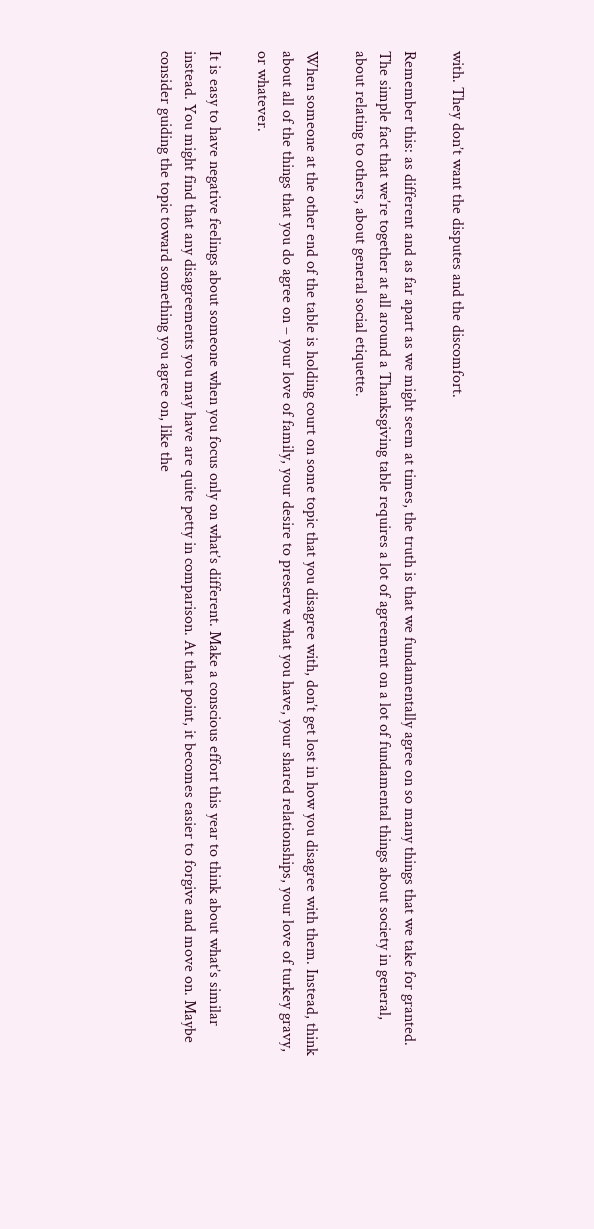with. They don’t want the disputes and the discomfort.

Remember this: as different and as far apart as we might seem at times, the truth is that we fundamentally agree on so many things that we take for granted. The simple fact that we’re together at all around a Thanksgiving table requires a lot of agreement on a lot of fundamental things about society in general, about relating to others, about general social etiquette.

When someone at the other end of the table is holding court on some topic that you disagree with, don’t get lost in how you disagree with them. Instead, think about all of the things that you do agree on – your love of family, your desire to preserve what you have, your shared relationships, your love of turkey gravy, or whatever.

It is easy to have negative feelings about someone when you focus only on what’s different. Make a conscious effort this year to think about what’s similar instead. You might find that any disagreements you may have are quite petty in comparison. At that point, it becomes easier to forgive and move on. Maybe consider guiding the topic toward something you agree on, like the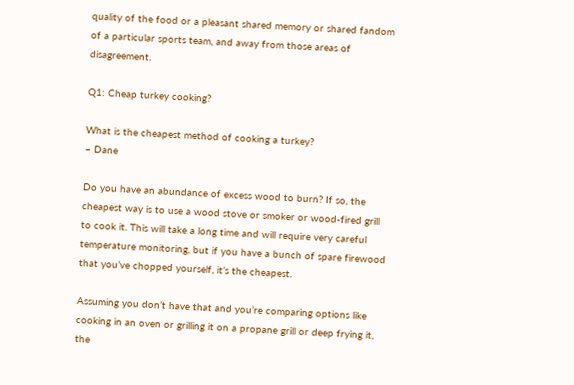quality of the food or a pleasant shared memory or shared fandom of a particular sports team, and away from those areas of disagreement.

Q1: Cheap turkey cooking?

What is the cheapest method of cooking a turkey?
– Dane

Do you have an abundance of excess wood to burn? If so, the cheapest way is to use a wood stove or smoker or wood-fired grill to cook it. This will take a long time and will require very careful temperature monitoring, but if you have a bunch of spare firewood that you’ve chopped yourself, it’s the cheapest.

Assuming you don’t have that and you’re comparing options like cooking in an oven or grilling it on a propane grill or deep frying it, the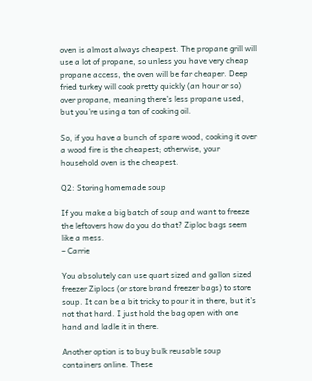oven is almost always cheapest. The propane grill will use a lot of propane, so unless you have very cheap propane access, the oven will be far cheaper. Deep fried turkey will cook pretty quickly (an hour or so) over propane, meaning there’s less propane used, but you’re using a ton of cooking oil.

So, if you have a bunch of spare wood, cooking it over a wood fire is the cheapest; otherwise, your household oven is the cheapest.

Q2: Storing homemade soup

If you make a big batch of soup and want to freeze the leftovers how do you do that? Ziploc bags seem like a mess.
– Carrie

You absolutely can use quart sized and gallon sized freezer Ziplocs (or store brand freezer bags) to store soup. It can be a bit tricky to pour it in there, but it’s not that hard. I just hold the bag open with one hand and ladle it in there.

Another option is to buy bulk reusable soup containers online. These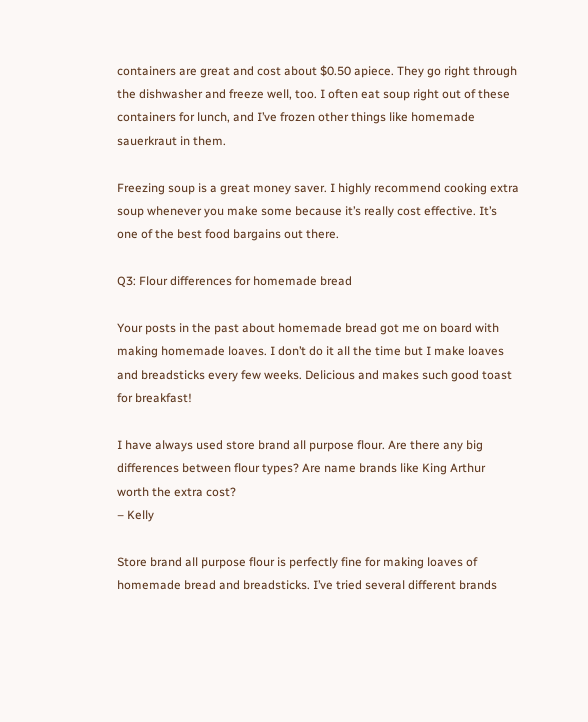containers are great and cost about $0.50 apiece. They go right through the dishwasher and freeze well, too. I often eat soup right out of these containers for lunch, and I’ve frozen other things like homemade sauerkraut in them.

Freezing soup is a great money saver. I highly recommend cooking extra soup whenever you make some because it’s really cost effective. It’s one of the best food bargains out there.

Q3: Flour differences for homemade bread

Your posts in the past about homemade bread got me on board with making homemade loaves. I don’t do it all the time but I make loaves and breadsticks every few weeks. Delicious and makes such good toast for breakfast!

I have always used store brand all purpose flour. Are there any big differences between flour types? Are name brands like King Arthur worth the extra cost?
– Kelly

Store brand all purpose flour is perfectly fine for making loaves of homemade bread and breadsticks. I’ve tried several different brands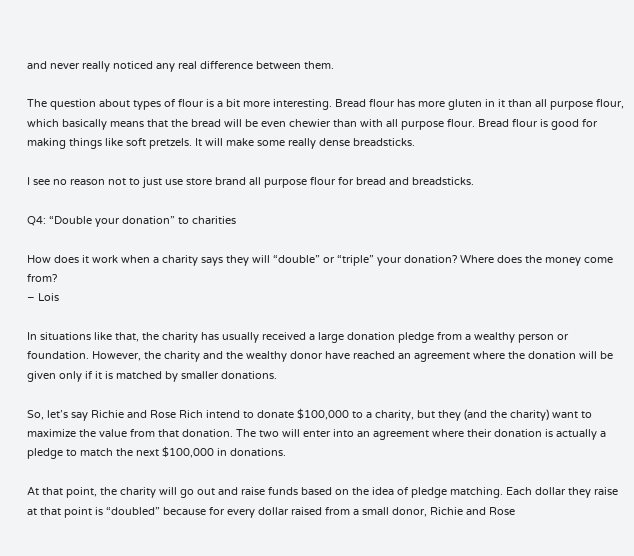and never really noticed any real difference between them.

The question about types of flour is a bit more interesting. Bread flour has more gluten in it than all purpose flour, which basically means that the bread will be even chewier than with all purpose flour. Bread flour is good for making things like soft pretzels. It will make some really dense breadsticks.

I see no reason not to just use store brand all purpose flour for bread and breadsticks.

Q4: “Double your donation” to charities

How does it work when a charity says they will “double” or “triple” your donation? Where does the money come from?
– Lois

In situations like that, the charity has usually received a large donation pledge from a wealthy person or foundation. However, the charity and the wealthy donor have reached an agreement where the donation will be given only if it is matched by smaller donations.

So, let’s say Richie and Rose Rich intend to donate $100,000 to a charity, but they (and the charity) want to maximize the value from that donation. The two will enter into an agreement where their donation is actually a pledge to match the next $100,000 in donations.

At that point, the charity will go out and raise funds based on the idea of pledge matching. Each dollar they raise at that point is “doubled” because for every dollar raised from a small donor, Richie and Rose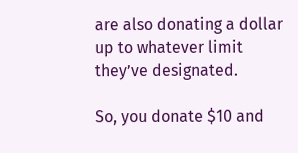are also donating a dollar up to whatever limit they’ve designated.

So, you donate $10 and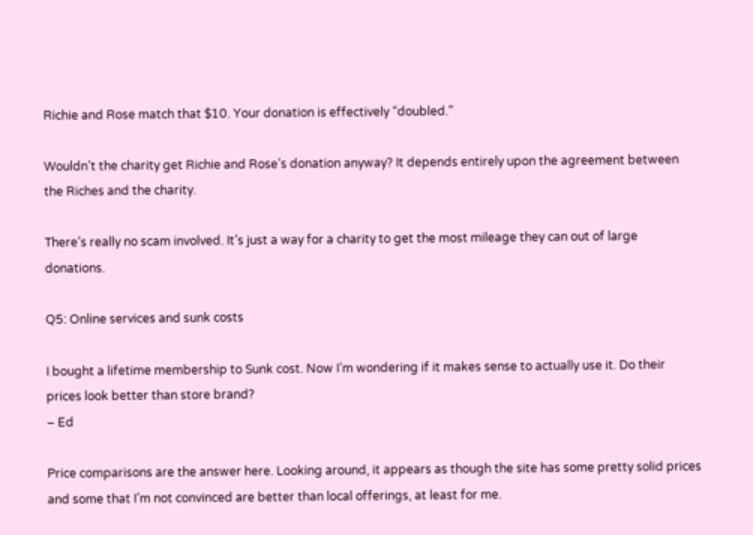Richie and Rose match that $10. Your donation is effectively “doubled.”

Wouldn’t the charity get Richie and Rose’s donation anyway? It depends entirely upon the agreement between the Riches and the charity.

There’s really no scam involved. It’s just a way for a charity to get the most mileage they can out of large donations.

Q5: Online services and sunk costs

I bought a lifetime membership to Sunk cost. Now I’m wondering if it makes sense to actually use it. Do their prices look better than store brand?
– Ed

Price comparisons are the answer here. Looking around, it appears as though the site has some pretty solid prices and some that I’m not convinced are better than local offerings, at least for me.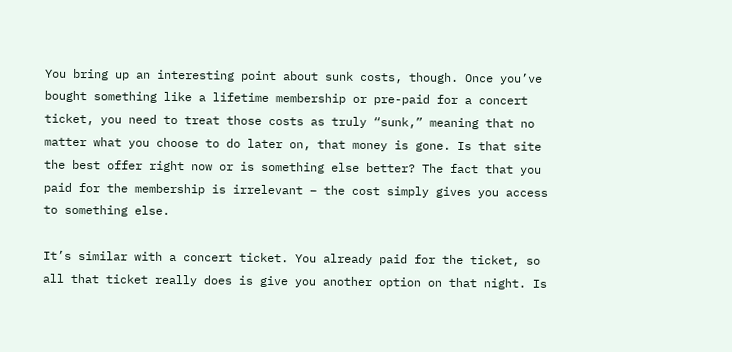You bring up an interesting point about sunk costs, though. Once you’ve bought something like a lifetime membership or pre-paid for a concert ticket, you need to treat those costs as truly “sunk,” meaning that no matter what you choose to do later on, that money is gone. Is that site the best offer right now or is something else better? The fact that you paid for the membership is irrelevant – the cost simply gives you access to something else.

It’s similar with a concert ticket. You already paid for the ticket, so all that ticket really does is give you another option on that night. Is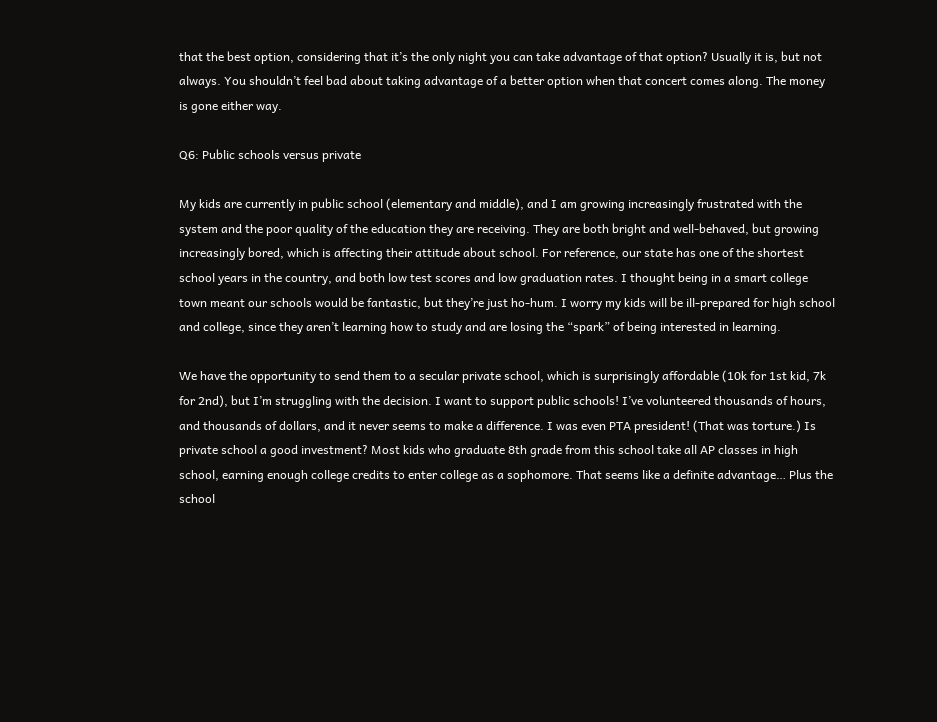that the best option, considering that it’s the only night you can take advantage of that option? Usually it is, but not always. You shouldn’t feel bad about taking advantage of a better option when that concert comes along. The money is gone either way.

Q6: Public schools versus private

My kids are currently in public school (elementary and middle), and I am growing increasingly frustrated with the system and the poor quality of the education they are receiving. They are both bright and well-behaved, but growing increasingly bored, which is affecting their attitude about school. For reference, our state has one of the shortest school years in the country, and both low test scores and low graduation rates. I thought being in a smart college town meant our schools would be fantastic, but they’re just ho-hum. I worry my kids will be ill-prepared for high school and college, since they aren’t learning how to study and are losing the “spark” of being interested in learning.

We have the opportunity to send them to a secular private school, which is surprisingly affordable (10k for 1st kid, 7k for 2nd), but I’m struggling with the decision. I want to support public schools! I’ve volunteered thousands of hours, and thousands of dollars, and it never seems to make a difference. I was even PTA president! (That was torture.) Is private school a good investment? Most kids who graduate 8th grade from this school take all AP classes in high school, earning enough college credits to enter college as a sophomore. That seems like a definite advantage… Plus the school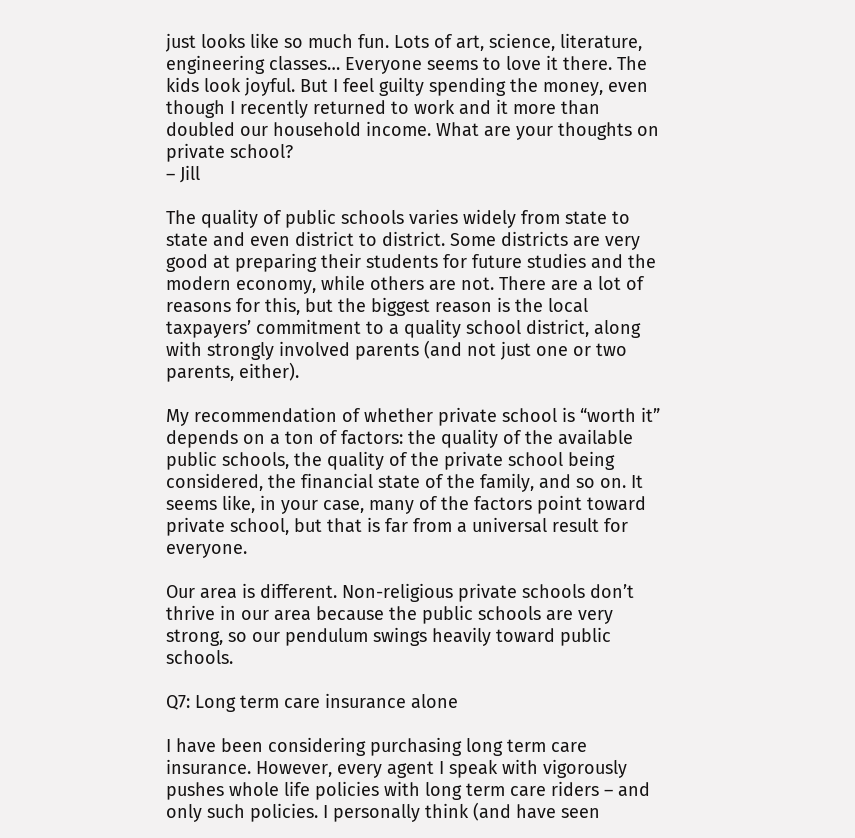just looks like so much fun. Lots of art, science, literature, engineering classes… Everyone seems to love it there. The kids look joyful. But I feel guilty spending the money, even though I recently returned to work and it more than doubled our household income. What are your thoughts on private school?
– Jill

The quality of public schools varies widely from state to state and even district to district. Some districts are very good at preparing their students for future studies and the modern economy, while others are not. There are a lot of reasons for this, but the biggest reason is the local taxpayers’ commitment to a quality school district, along with strongly involved parents (and not just one or two parents, either).

My recommendation of whether private school is “worth it” depends on a ton of factors: the quality of the available public schools, the quality of the private school being considered, the financial state of the family, and so on. It seems like, in your case, many of the factors point toward private school, but that is far from a universal result for everyone.

Our area is different. Non-religious private schools don’t thrive in our area because the public schools are very strong, so our pendulum swings heavily toward public schools.

Q7: Long term care insurance alone

I have been considering purchasing long term care insurance. However, every agent I speak with vigorously pushes whole life policies with long term care riders – and only such policies. I personally think (and have seen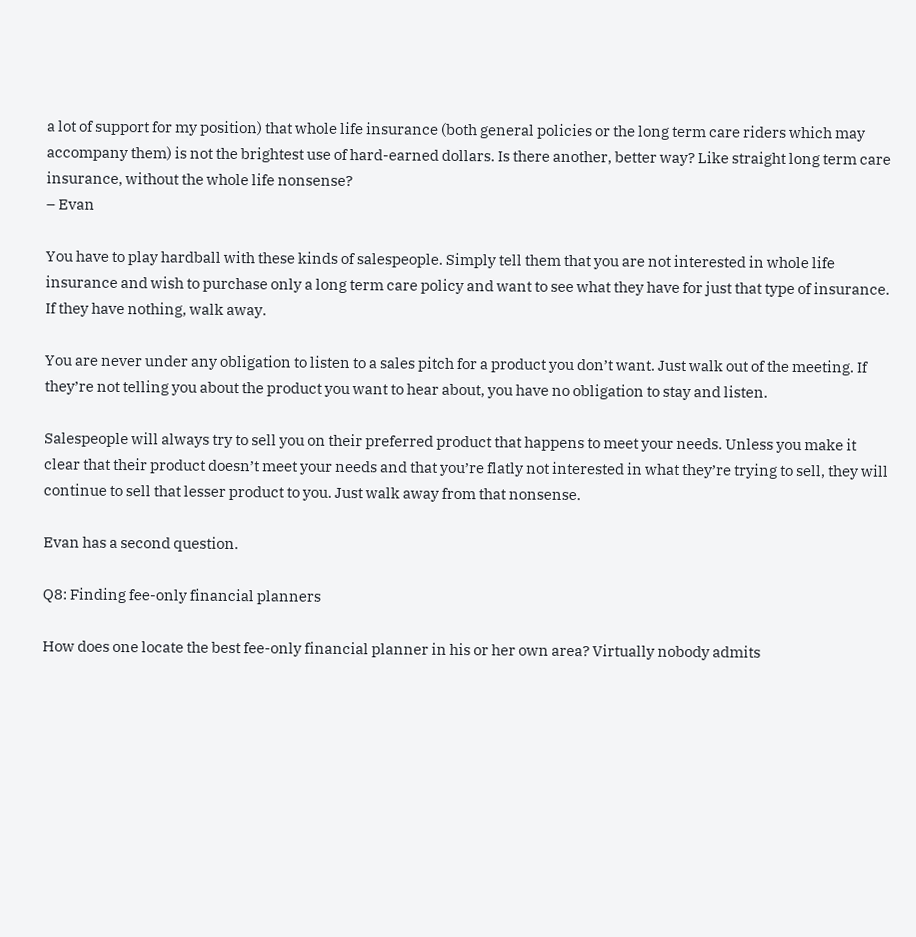a lot of support for my position) that whole life insurance (both general policies or the long term care riders which may accompany them) is not the brightest use of hard-earned dollars. Is there another, better way? Like straight long term care insurance, without the whole life nonsense?
– Evan

You have to play hardball with these kinds of salespeople. Simply tell them that you are not interested in whole life insurance and wish to purchase only a long term care policy and want to see what they have for just that type of insurance. If they have nothing, walk away.

You are never under any obligation to listen to a sales pitch for a product you don’t want. Just walk out of the meeting. If they’re not telling you about the product you want to hear about, you have no obligation to stay and listen.

Salespeople will always try to sell you on their preferred product that happens to meet your needs. Unless you make it clear that their product doesn’t meet your needs and that you’re flatly not interested in what they’re trying to sell, they will continue to sell that lesser product to you. Just walk away from that nonsense.

Evan has a second question.

Q8: Finding fee-only financial planners

How does one locate the best fee-only financial planner in his or her own area? Virtually nobody admits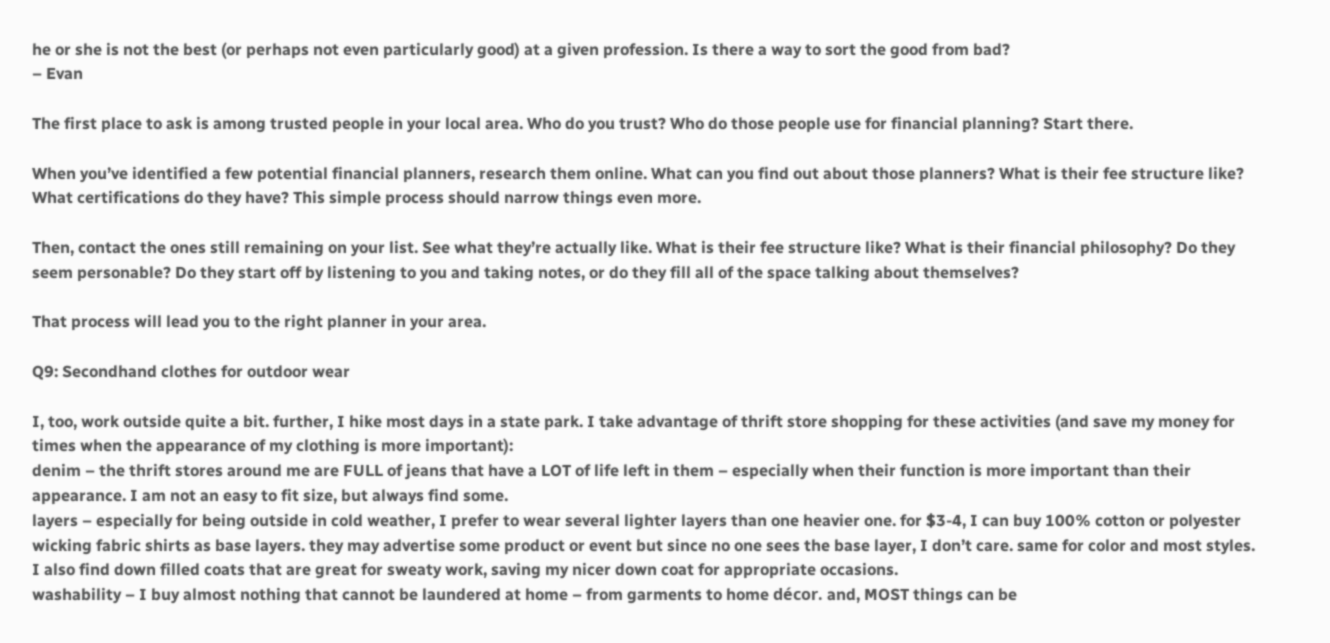he or she is not the best (or perhaps not even particularly good) at a given profession. Is there a way to sort the good from bad?
– Evan

The first place to ask is among trusted people in your local area. Who do you trust? Who do those people use for financial planning? Start there.

When you’ve identified a few potential financial planners, research them online. What can you find out about those planners? What is their fee structure like? What certifications do they have? This simple process should narrow things even more.

Then, contact the ones still remaining on your list. See what they’re actually like. What is their fee structure like? What is their financial philosophy? Do they seem personable? Do they start off by listening to you and taking notes, or do they fill all of the space talking about themselves?

That process will lead you to the right planner in your area.

Q9: Secondhand clothes for outdoor wear

I, too, work outside quite a bit. further, I hike most days in a state park. I take advantage of thrift store shopping for these activities (and save my money for times when the appearance of my clothing is more important):
denim – the thrift stores around me are FULL of jeans that have a LOT of life left in them – especially when their function is more important than their appearance. I am not an easy to fit size, but always find some.
layers – especially for being outside in cold weather, I prefer to wear several lighter layers than one heavier one. for $3-4, I can buy 100% cotton or polyester wicking fabric shirts as base layers. they may advertise some product or event but since no one sees the base layer, I don’t care. same for color and most styles. I also find down filled coats that are great for sweaty work, saving my nicer down coat for appropriate occasions.
washability – I buy almost nothing that cannot be laundered at home – from garments to home décor. and, MOST things can be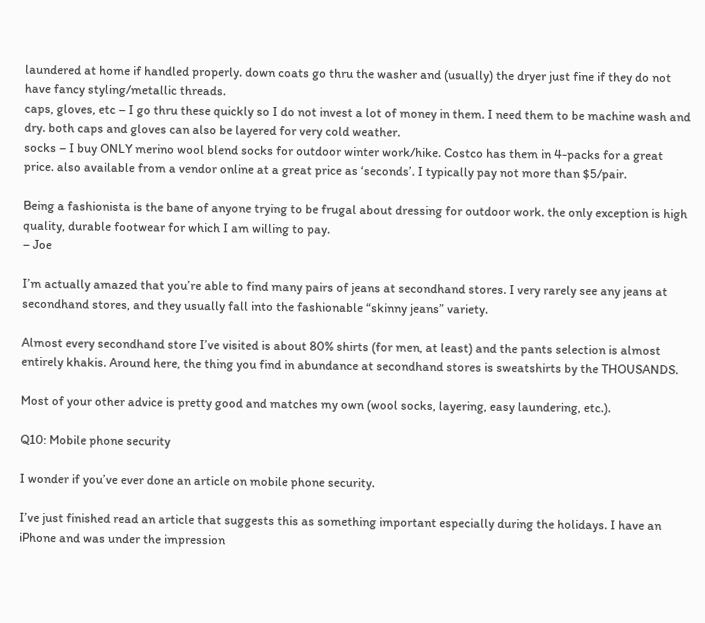laundered at home if handled properly. down coats go thru the washer and (usually) the dryer just fine if they do not have fancy styling/metallic threads.
caps, gloves, etc – I go thru these quickly so I do not invest a lot of money in them. I need them to be machine wash and dry. both caps and gloves can also be layered for very cold weather.
socks – I buy ONLY merino wool blend socks for outdoor winter work/hike. Costco has them in 4-packs for a great price. also available from a vendor online at a great price as ‘seconds’. I typically pay not more than $5/pair.

Being a fashionista is the bane of anyone trying to be frugal about dressing for outdoor work. the only exception is high quality, durable footwear for which I am willing to pay.
– Joe

I’m actually amazed that you’re able to find many pairs of jeans at secondhand stores. I very rarely see any jeans at secondhand stores, and they usually fall into the fashionable “skinny jeans” variety.

Almost every secondhand store I’ve visited is about 80% shirts (for men, at least) and the pants selection is almost entirely khakis. Around here, the thing you find in abundance at secondhand stores is sweatshirts by the THOUSANDS.

Most of your other advice is pretty good and matches my own (wool socks, layering, easy laundering, etc.).

Q10: Mobile phone security

I wonder if you’ve ever done an article on mobile phone security.

I’ve just finished read an article that suggests this as something important especially during the holidays. I have an iPhone and was under the impression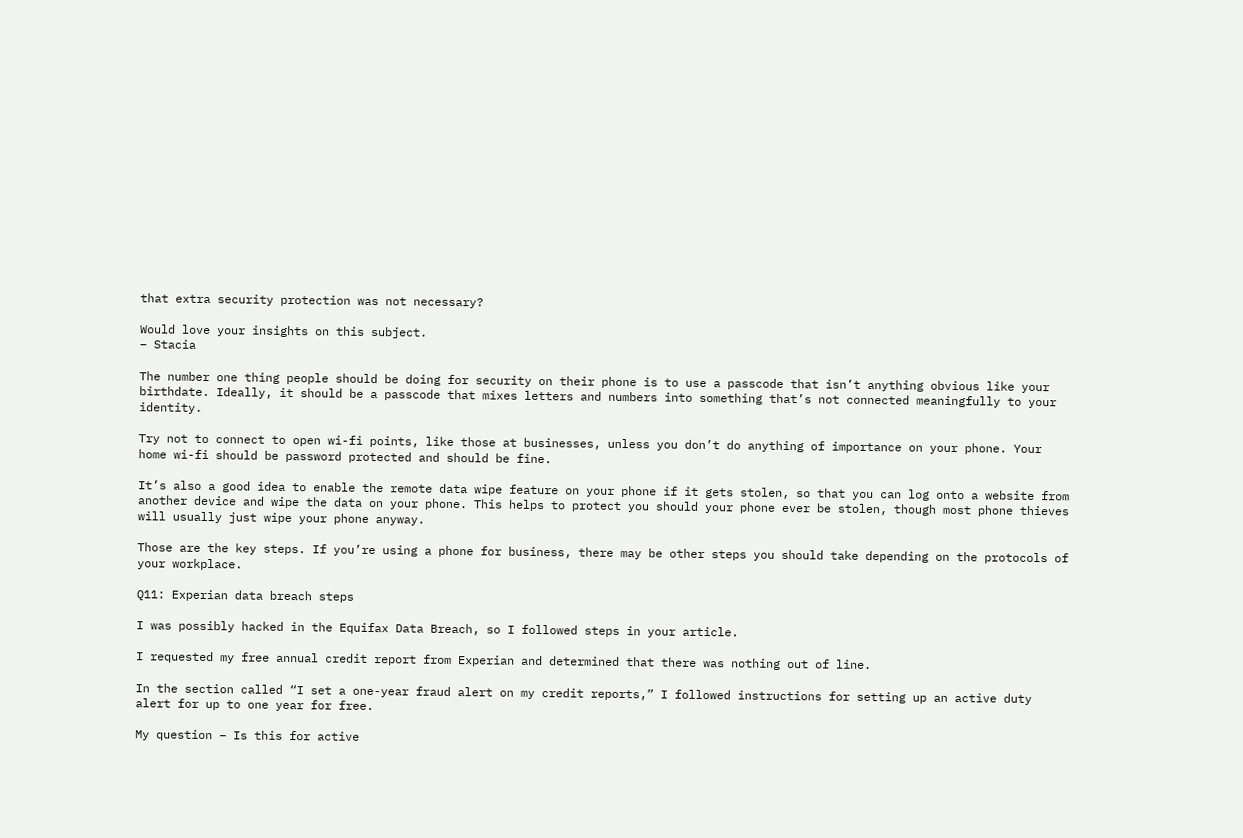that extra security protection was not necessary?

Would love your insights on this subject.
– Stacia

The number one thing people should be doing for security on their phone is to use a passcode that isn’t anything obvious like your birthdate. Ideally, it should be a passcode that mixes letters and numbers into something that’s not connected meaningfully to your identity.

Try not to connect to open wi-fi points, like those at businesses, unless you don’t do anything of importance on your phone. Your home wi-fi should be password protected and should be fine.

It’s also a good idea to enable the remote data wipe feature on your phone if it gets stolen, so that you can log onto a website from another device and wipe the data on your phone. This helps to protect you should your phone ever be stolen, though most phone thieves will usually just wipe your phone anyway.

Those are the key steps. If you’re using a phone for business, there may be other steps you should take depending on the protocols of your workplace.

Q11: Experian data breach steps

I was possibly hacked in the Equifax Data Breach, so I followed steps in your article.

I requested my free annual credit report from Experian and determined that there was nothing out of line.

In the section called “I set a one-year fraud alert on my credit reports,” I followed instructions for setting up an active duty alert for up to one year for free.

My question – Is this for active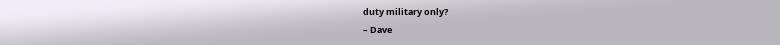duty military only?
– Dave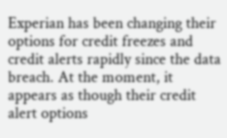Experian has been changing their options for credit freezes and credit alerts rapidly since the data breach. At the moment, it appears as though their credit alert options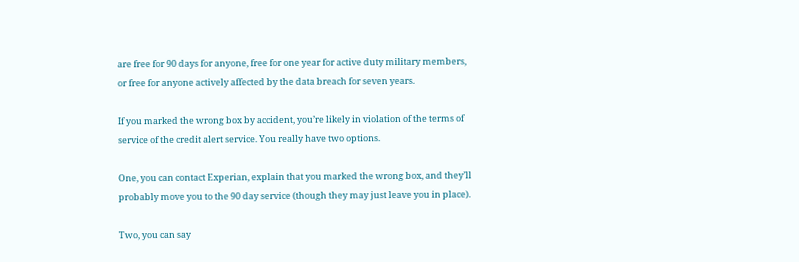are free for 90 days for anyone, free for one year for active duty military members, or free for anyone actively affected by the data breach for seven years.

If you marked the wrong box by accident, you’re likely in violation of the terms of service of the credit alert service. You really have two options.

One, you can contact Experian, explain that you marked the wrong box, and they’ll probably move you to the 90 day service (though they may just leave you in place).

Two, you can say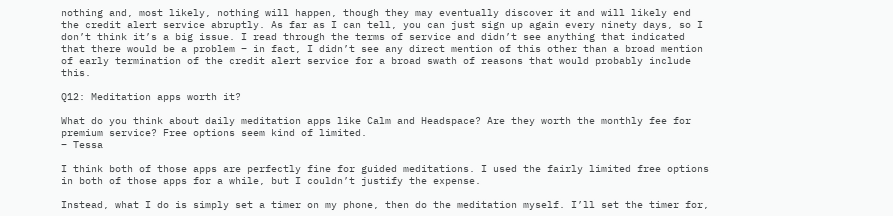nothing and, most likely, nothing will happen, though they may eventually discover it and will likely end the credit alert service abruptly. As far as I can tell, you can just sign up again every ninety days, so I don’t think it’s a big issue. I read through the terms of service and didn’t see anything that indicated that there would be a problem – in fact, I didn’t see any direct mention of this other than a broad mention of early termination of the credit alert service for a broad swath of reasons that would probably include this.

Q12: Meditation apps worth it?

What do you think about daily meditation apps like Calm and Headspace? Are they worth the monthly fee for premium service? Free options seem kind of limited.
– Tessa

I think both of those apps are perfectly fine for guided meditations. I used the fairly limited free options in both of those apps for a while, but I couldn’t justify the expense.

Instead, what I do is simply set a timer on my phone, then do the meditation myself. I’ll set the timer for,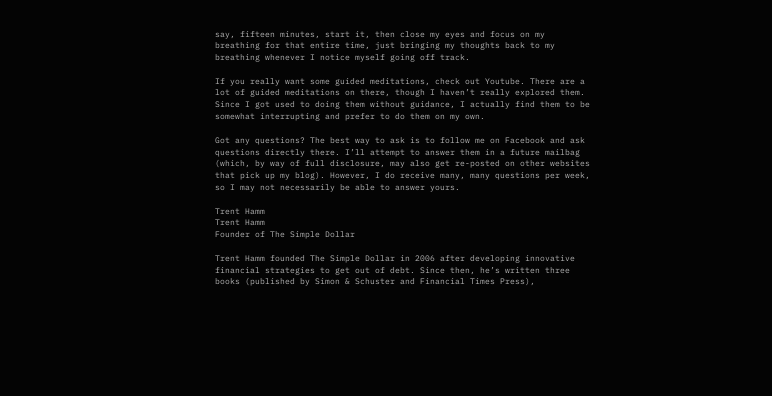say, fifteen minutes, start it, then close my eyes and focus on my breathing for that entire time, just bringing my thoughts back to my breathing whenever I notice myself going off track.

If you really want some guided meditations, check out Youtube. There are a lot of guided meditations on there, though I haven’t really explored them. Since I got used to doing them without guidance, I actually find them to be somewhat interrupting and prefer to do them on my own.

Got any questions? The best way to ask is to follow me on Facebook and ask questions directly there. I’ll attempt to answer them in a future mailbag (which, by way of full disclosure, may also get re-posted on other websites that pick up my blog). However, I do receive many, many questions per week, so I may not necessarily be able to answer yours.

Trent Hamm
Trent Hamm
Founder of The Simple Dollar

Trent Hamm founded The Simple Dollar in 2006 after developing innovative financial strategies to get out of debt. Since then, he’s written three books (published by Simon & Schuster and Financial Times Press),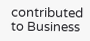contributed to Business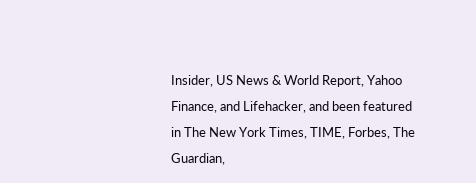Insider, US News & World Report, Yahoo Finance, and Lifehacker, and been featured in The New York Times, TIME, Forbes, The Guardian,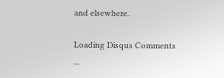and elsewhere.

Loading Disqus Comments ...